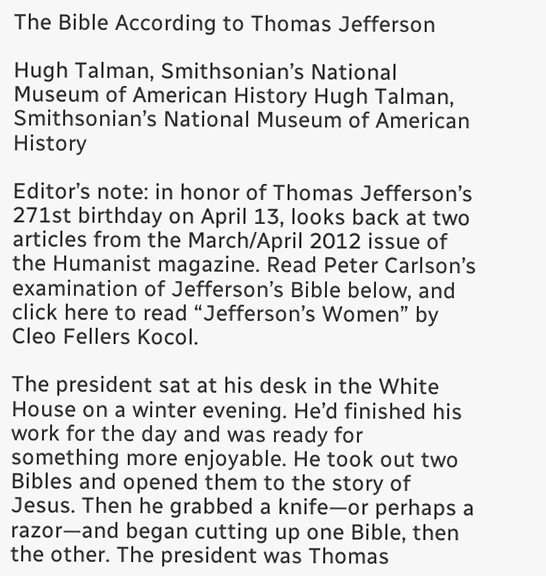The Bible According to Thomas Jefferson

Hugh Talman, Smithsonian’s National Museum of American History Hugh Talman, Smithsonian’s National Museum of American History

Editor’s note: in honor of Thomas Jefferson’s 271st birthday on April 13, looks back at two articles from the March/April 2012 issue of the Humanist magazine. Read Peter Carlson’s examination of Jefferson’s Bible below, and click here to read “Jefferson’s Women” by Cleo Fellers Kocol.

The president sat at his desk in the White House on a winter evening. He’d finished his work for the day and was ready for something more enjoyable. He took out two Bibles and opened them to the story of Jesus. Then he grabbed a knife—or perhaps a razor—and began cutting up one Bible, then the other. The president was Thomas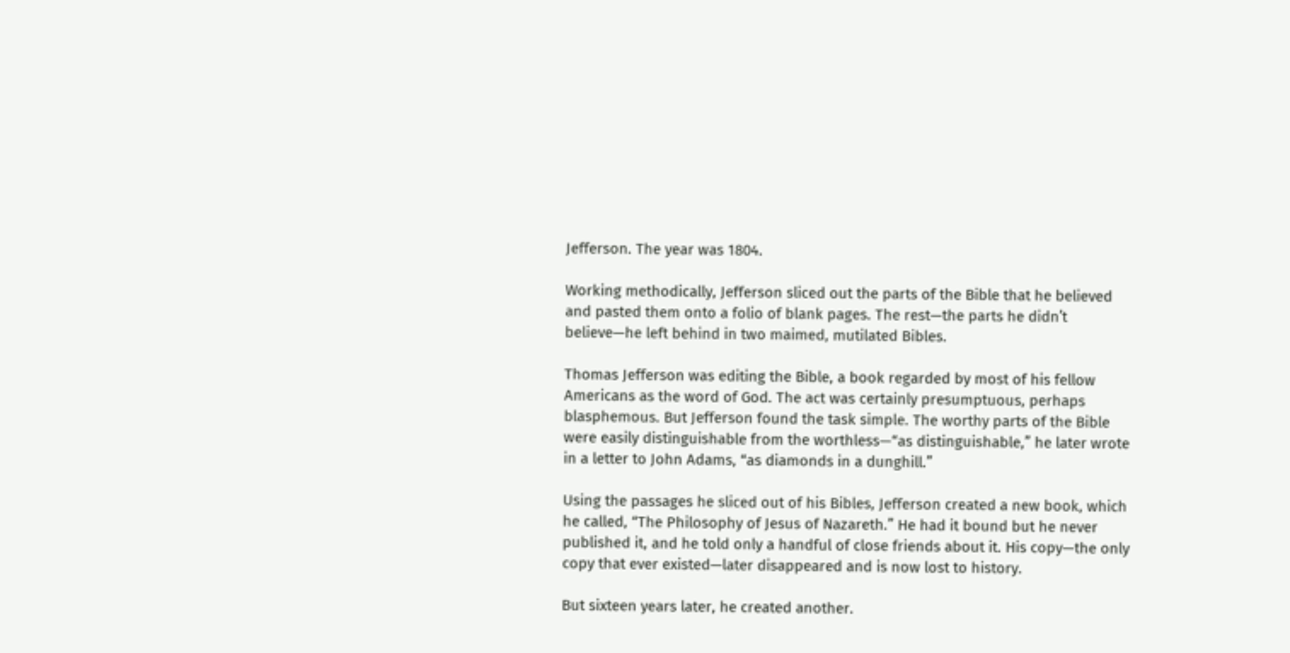Jefferson. The year was 1804.

Working methodically, Jefferson sliced out the parts of the Bible that he believed and pasted them onto a folio of blank pages. The rest—the parts he didn’t believe—he left behind in two maimed, mutilated Bibles.

Thomas Jefferson was editing the Bible, a book regarded by most of his fellow Americans as the word of God. The act was certainly presumptuous, perhaps blasphemous. But Jefferson found the task simple. The worthy parts of the Bible were easily distinguishable from the worthless—“as distinguishable,” he later wrote in a letter to John Adams, “as diamonds in a dunghill.”

Using the passages he sliced out of his Bibles, Jefferson created a new book, which he called, “The Philosophy of Jesus of Nazareth.” He had it bound but he never published it, and he told only a handful of close friends about it. His copy—the only copy that ever existed—later disappeared and is now lost to history.

But sixteen years later, he created another.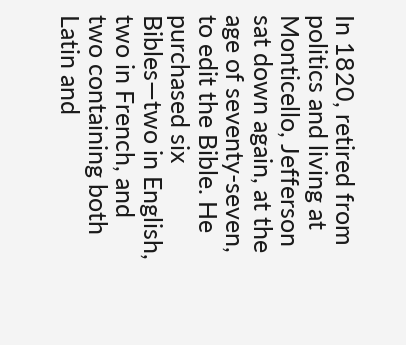In 1820, retired from politics and living at Monticello, Jefferson sat down again, at the age of seventy-seven, to edit the Bible. He purchased six Bibles—two in English, two in French, and two containing both Latin and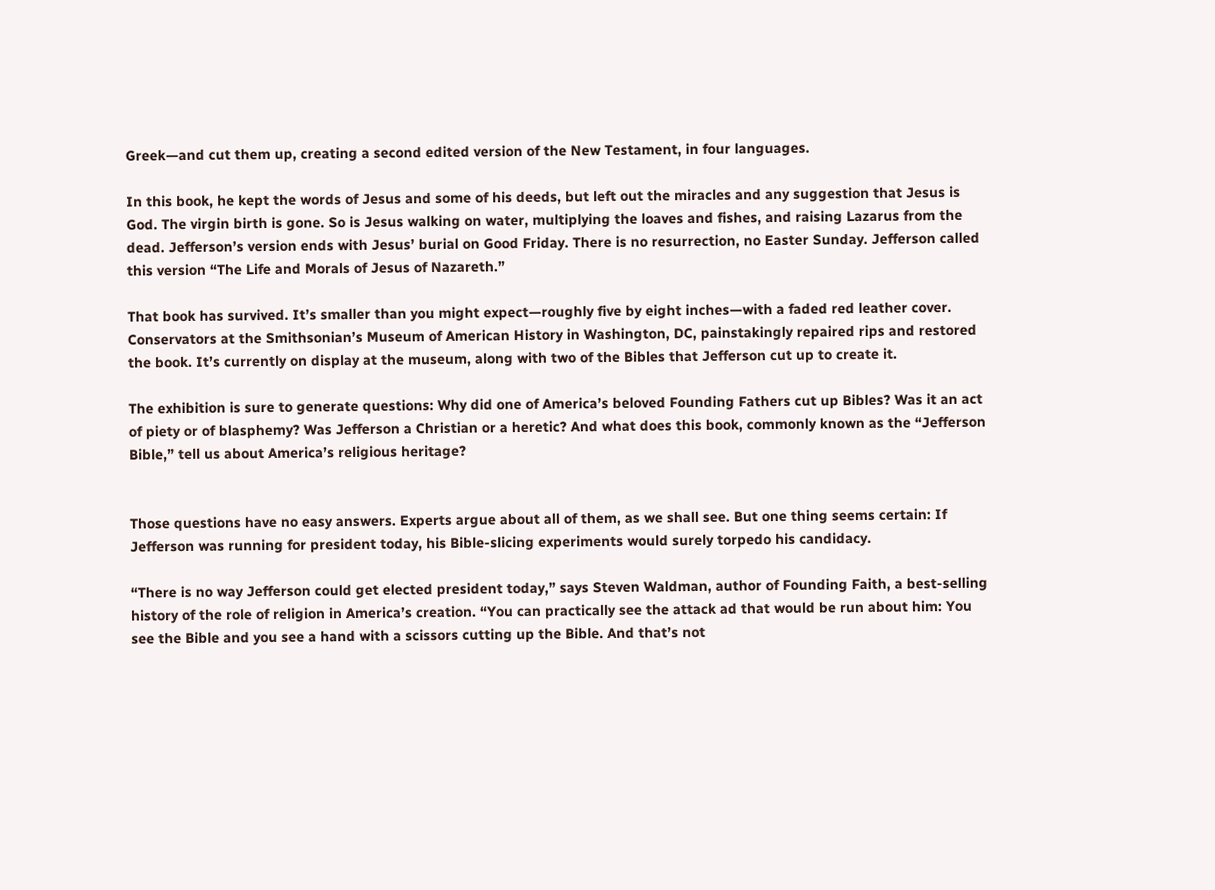Greek—and cut them up, creating a second edited version of the New Testament, in four languages.

In this book, he kept the words of Jesus and some of his deeds, but left out the miracles and any suggestion that Jesus is God. The virgin birth is gone. So is Jesus walking on water, multiplying the loaves and fishes, and raising Lazarus from the dead. Jefferson’s version ends with Jesus’ burial on Good Friday. There is no resurrection, no Easter Sunday. Jefferson called this version “The Life and Morals of Jesus of Nazareth.”

That book has survived. It’s smaller than you might expect—roughly five by eight inches—with a faded red leather cover. Conservators at the Smithsonian’s Museum of American History in Washington, DC, painstakingly repaired rips and restored the book. It’s currently on display at the museum, along with two of the Bibles that Jefferson cut up to create it.

The exhibition is sure to generate questions: Why did one of America’s beloved Founding Fathers cut up Bibles? Was it an act of piety or of blasphemy? Was Jefferson a Christian or a heretic? And what does this book, commonly known as the “Jefferson Bible,” tell us about America’s religious heritage?


Those questions have no easy answers. Experts argue about all of them, as we shall see. But one thing seems certain: If Jefferson was running for president today, his Bible-slicing experiments would surely torpedo his candidacy.

“There is no way Jefferson could get elected president today,” says Steven Waldman, author of Founding Faith, a best-selling history of the role of religion in America’s creation. “You can practically see the attack ad that would be run about him: You see the Bible and you see a hand with a scissors cutting up the Bible. And that’s not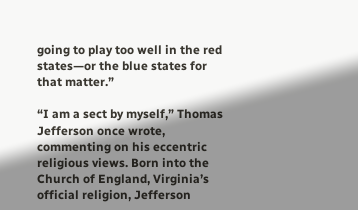going to play too well in the red states—or the blue states for that matter.”

“I am a sect by myself,” Thomas Jefferson once wrote, commenting on his eccentric religious views. Born into the Church of England, Virginia’s official religion, Jefferson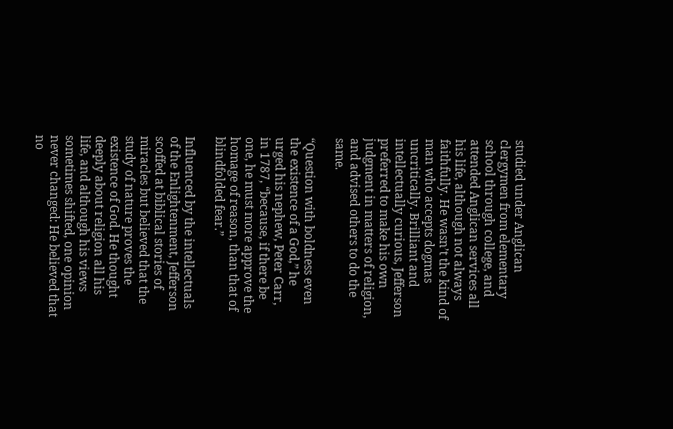studied under Anglican clergymen from elementary school through college, and attended Anglican services all his life, although not always faithfully. He wasn’t the kind of man who accepts dogmas uncritically. Brilliant and intellectually curious, Jefferson preferred to make his own judgment in matters of religion, and advised others to do the same.

“Question with boldness even the existence of a God,” he urged his nephew, Peter Carr, in 1787, “because, if there be one, he must more approve the homage of reason, than that of blindfolded fear.”

Influenced by the intellectuals of the Enlightenment, Jefferson scoffed at biblical stories of miracles but believed that the study of nature proves the existence of God. He thought deeply about religion all his life, and although his views sometimes shifted, one opinion never changed: He believed that no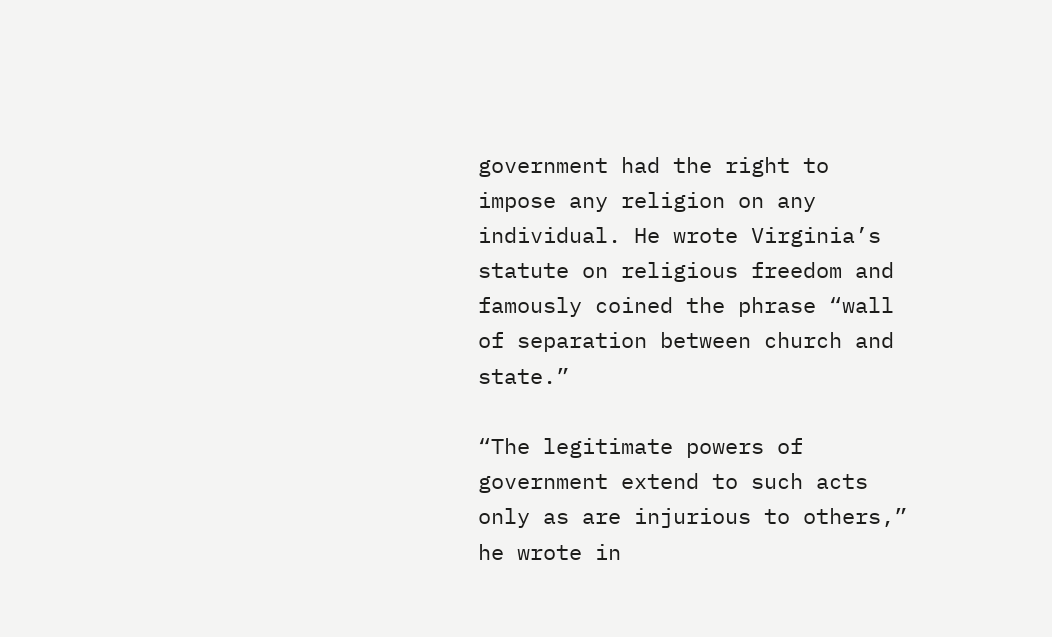government had the right to impose any religion on any individual. He wrote Virginia’s statute on religious freedom and famously coined the phrase “wall of separation between church and state.”

“The legitimate powers of government extend to such acts only as are injurious to others,” he wrote in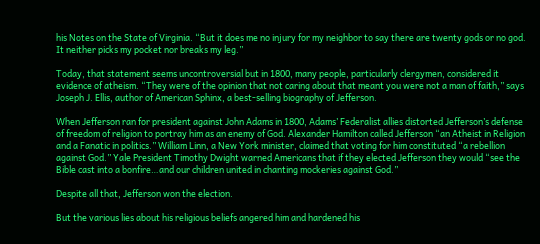his Notes on the State of Virginia. “But it does me no injury for my neighbor to say there are twenty gods or no god. It neither picks my pocket nor breaks my leg.”

Today, that statement seems uncontroversial but in 1800, many people, particularly clergymen, considered it evidence of atheism. “They were of the opinion that not caring about that meant you were not a man of faith,” says Joseph J. Ellis, author of American Sphinx, a best-selling biography of Jefferson.

When Jefferson ran for president against John Adams in 1800, Adams’ Federalist allies distorted Jefferson’s defense of freedom of religion to portray him as an enemy of God. Alexander Hamilton called Jefferson “an Atheist in Religion and a Fanatic in politics.” William Linn, a New York minister, claimed that voting for him constituted “a rebellion against God.” Yale President Timothy Dwight warned Americans that if they elected Jefferson they would “see the Bible cast into a bonfire…and our children united in chanting mockeries against God.”

Despite all that, Jefferson won the election.

But the various lies about his religious beliefs angered him and hardened his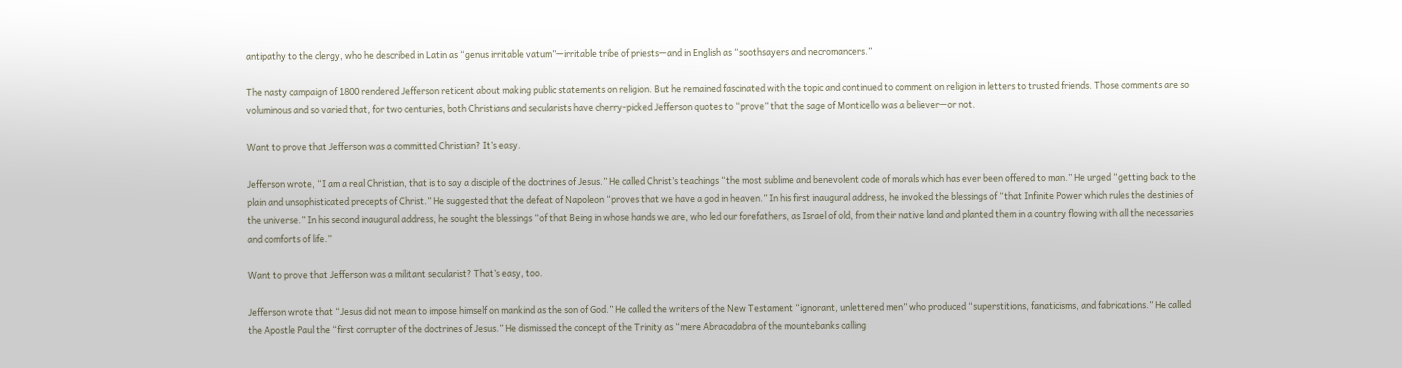antipathy to the clergy, who he described in Latin as “genus irritable vatum”—irritable tribe of priests—and in English as “soothsayers and necromancers.”

The nasty campaign of 1800 rendered Jefferson reticent about making public statements on religion. But he remained fascinated with the topic and continued to comment on religion in letters to trusted friends. Those comments are so voluminous and so varied that, for two centuries, both Christians and secularists have cherry-picked Jefferson quotes to “prove” that the sage of Monticello was a believer—or not.

Want to prove that Jefferson was a committed Christian? It’s easy.

Jefferson wrote, “I am a real Christian, that is to say a disciple of the doctrines of Jesus.” He called Christ’s teachings “the most sublime and benevolent code of morals which has ever been offered to man.” He urged “getting back to the plain and unsophisticated precepts of Christ.” He suggested that the defeat of Napoleon “proves that we have a god in heaven.” In his first inaugural address, he invoked the blessings of “that Infinite Power which rules the destinies of the universe.” In his second inaugural address, he sought the blessings “of that Being in whose hands we are, who led our forefathers, as Israel of old, from their native land and planted them in a country flowing with all the necessaries and comforts of life.”

Want to prove that Jefferson was a militant secularist? That’s easy, too.

Jefferson wrote that “Jesus did not mean to impose himself on mankind as the son of God.” He called the writers of the New Testament “ignorant, unlettered men” who produced “superstitions, fanaticisms, and fabrications.” He called the Apostle Paul the “first corrupter of the doctrines of Jesus.” He dismissed the concept of the Trinity as “mere Abracadabra of the mountebanks calling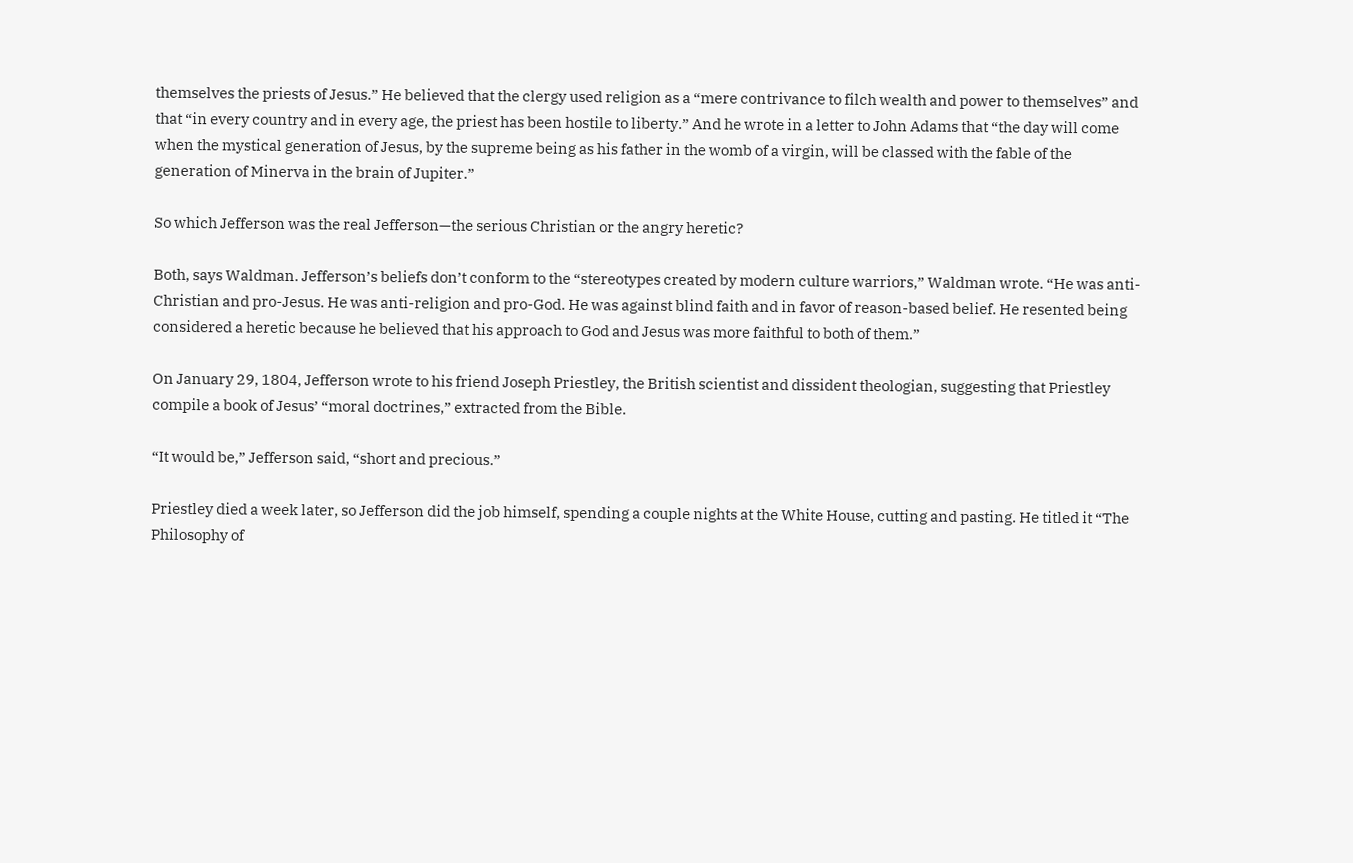themselves the priests of Jesus.” He believed that the clergy used religion as a “mere contrivance to filch wealth and power to themselves” and that “in every country and in every age, the priest has been hostile to liberty.” And he wrote in a letter to John Adams that “the day will come when the mystical generation of Jesus, by the supreme being as his father in the womb of a virgin, will be classed with the fable of the generation of Minerva in the brain of Jupiter.”

So which Jefferson was the real Jefferson—the serious Christian or the angry heretic?

Both, says Waldman. Jefferson’s beliefs don’t conform to the “stereotypes created by modern culture warriors,” Waldman wrote. “He was anti-Christian and pro-Jesus. He was anti-religion and pro-God. He was against blind faith and in favor of reason-based belief. He resented being considered a heretic because he believed that his approach to God and Jesus was more faithful to both of them.”

On January 29, 1804, Jefferson wrote to his friend Joseph Priestley, the British scientist and dissident theologian, suggesting that Priestley compile a book of Jesus’ “moral doctrines,” extracted from the Bible.

“It would be,” Jefferson said, “short and precious.”

Priestley died a week later, so Jefferson did the job himself, spending a couple nights at the White House, cutting and pasting. He titled it “The Philosophy of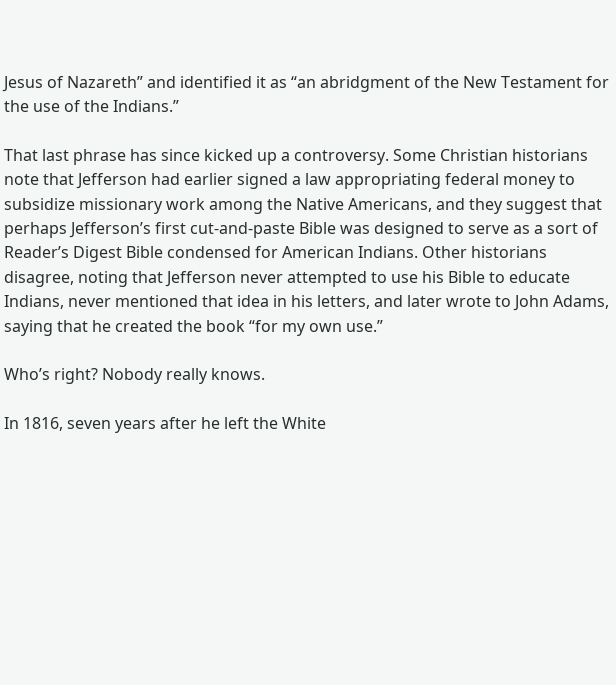Jesus of Nazareth” and identified it as “an abridgment of the New Testament for the use of the Indians.”

That last phrase has since kicked up a controversy. Some Christian historians note that Jefferson had earlier signed a law appropriating federal money to subsidize missionary work among the Native Americans, and they suggest that perhaps Jefferson’s first cut-and-paste Bible was designed to serve as a sort of Reader’s Digest Bible condensed for American Indians. Other historians disagree, noting that Jefferson never attempted to use his Bible to educate Indians, never mentioned that idea in his letters, and later wrote to John Adams, saying that he created the book “for my own use.”

Who’s right? Nobody really knows.

In 1816, seven years after he left the White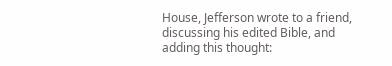House, Jefferson wrote to a friend, discussing his edited Bible, and adding this thought: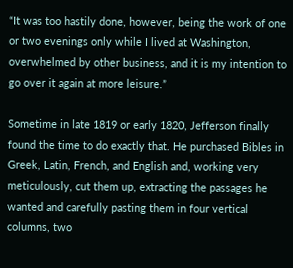“It was too hastily done, however, being the work of one or two evenings only while I lived at Washington, overwhelmed by other business, and it is my intention to go over it again at more leisure.”

Sometime in late 1819 or early 1820, Jefferson finally found the time to do exactly that. He purchased Bibles in Greek, Latin, French, and English and, working very meticulously, cut them up, extracting the passages he wanted and carefully pasting them in four vertical columns, two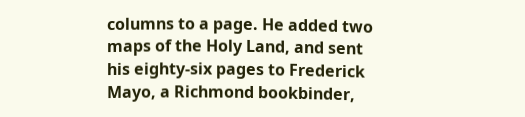columns to a page. He added two maps of the Holy Land, and sent his eighty-six pages to Frederick Mayo, a Richmond bookbinder,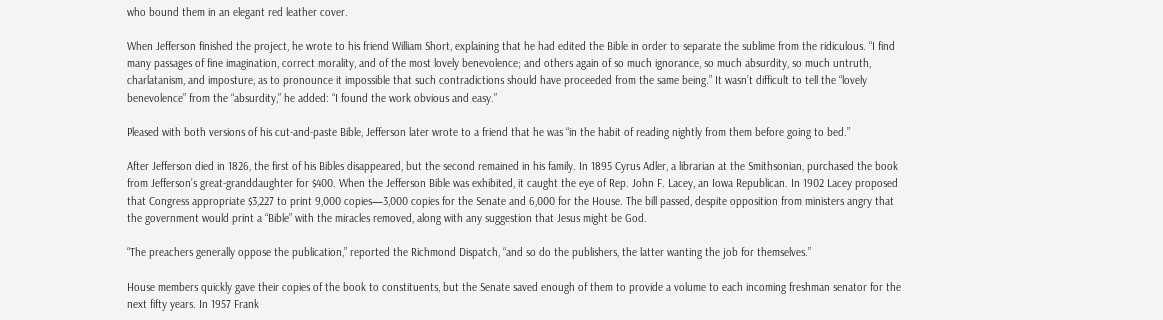who bound them in an elegant red leather cover.

When Jefferson finished the project, he wrote to his friend William Short, explaining that he had edited the Bible in order to separate the sublime from the ridiculous. “I find many passages of fine imagination, correct morality, and of the most lovely benevolence; and others again of so much ignorance, so much absurdity, so much untruth, charlatanism, and imposture, as to pronounce it impossible that such contradictions should have proceeded from the same being.” It wasn’t difficult to tell the “lovely benevolence” from the “absurdity,” he added: “I found the work obvious and easy.”

Pleased with both versions of his cut-and-paste Bible, Jefferson later wrote to a friend that he was “in the habit of reading nightly from them before going to bed.”

After Jefferson died in 1826, the first of his Bibles disappeared, but the second remained in his family. In 1895 Cyrus Adler, a librarian at the Smithsonian, purchased the book from Jefferson’s great-granddaughter for $400. When the Jefferson Bible was exhibited, it caught the eye of Rep. John F. Lacey, an Iowa Republican. In 1902 Lacey proposed that Congress appropriate $3,227 to print 9,000 copies—3,000 copies for the Senate and 6,000 for the House. The bill passed, despite opposition from ministers angry that the government would print a “Bible” with the miracles removed, along with any suggestion that Jesus might be God.

“The preachers generally oppose the publication,” reported the Richmond Dispatch, “and so do the publishers, the latter wanting the job for themselves.”

House members quickly gave their copies of the book to constituents, but the Senate saved enough of them to provide a volume to each incoming freshman senator for the next fifty years. In 1957 Frank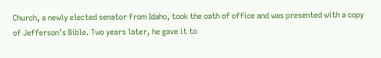Church, a newly elected senator from Idaho, took the oath of office and was presented with a copy of Jefferson’s Bible. Two years later, he gave it to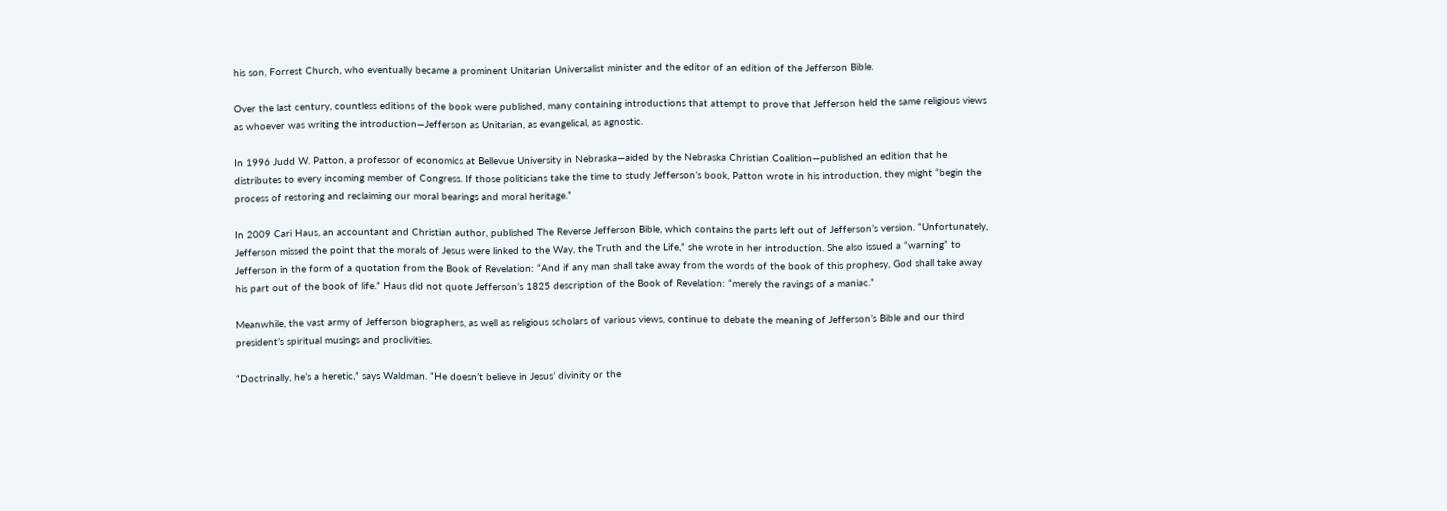his son, Forrest Church, who eventually became a prominent Unitarian Universalist minister and the editor of an edition of the Jefferson Bible.

Over the last century, countless editions of the book were published, many containing introductions that attempt to prove that Jefferson held the same religious views as whoever was writing the introduction—Jefferson as Unitarian, as evangelical, as agnostic.

In 1996 Judd W. Patton, a professor of economics at Bellevue University in Nebraska—aided by the Nebraska Christian Coalition—published an edition that he distributes to every incoming member of Congress. If those politicians take the time to study Jefferson’s book, Patton wrote in his introduction, they might “begin the process of restoring and reclaiming our moral bearings and moral heritage.”

In 2009 Cari Haus, an accountant and Christian author, published The Reverse Jefferson Bible, which contains the parts left out of Jefferson’s version. “Unfortunately, Jefferson missed the point that the morals of Jesus were linked to the Way, the Truth and the Life,” she wrote in her introduction. She also issued a “warning” to Jefferson in the form of a quotation from the Book of Revelation: “And if any man shall take away from the words of the book of this prophesy, God shall take away his part out of the book of life.” Haus did not quote Jefferson’s 1825 description of the Book of Revelation: “merely the ravings of a maniac.”

Meanwhile, the vast army of Jefferson biographers, as well as religious scholars of various views, continue to debate the meaning of Jefferson’s Bible and our third president’s spiritual musings and proclivities.

“Doctrinally, he’s a heretic,” says Waldman. “He doesn’t believe in Jesus’ divinity or the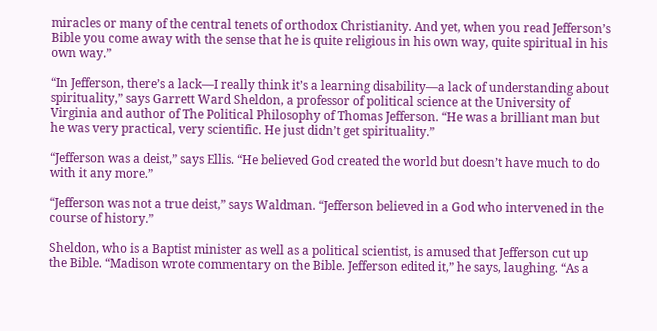miracles or many of the central tenets of orthodox Christianity. And yet, when you read Jefferson’s Bible you come away with the sense that he is quite religious in his own way, quite spiritual in his own way.”

“In Jefferson, there’s a lack—I really think it’s a learning disability—a lack of understanding about spirituality,” says Garrett Ward Sheldon, a professor of political science at the University of Virginia and author of The Political Philosophy of Thomas Jefferson. “He was a brilliant man but he was very practical, very scientific. He just didn’t get spirituality.”

“Jefferson was a deist,” says Ellis. “He believed God created the world but doesn’t have much to do with it any more.”

“Jefferson was not a true deist,” says Waldman. “Jefferson believed in a God who intervened in the course of history.”

Sheldon, who is a Baptist minister as well as a political scientist, is amused that Jefferson cut up the Bible. “Madison wrote commentary on the Bible. Jefferson edited it,” he says, laughing. “As a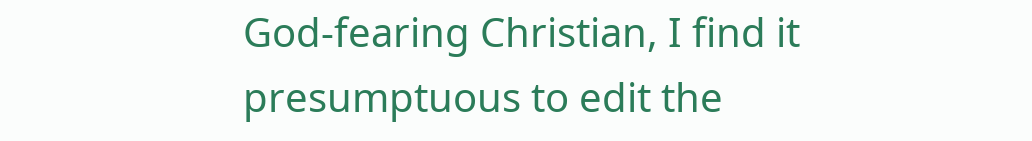God-fearing Christian, I find it presumptuous to edit the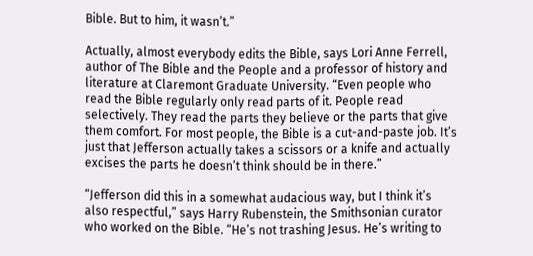Bible. But to him, it wasn’t.”

Actually, almost everybody edits the Bible, says Lori Anne Ferrell, author of The Bible and the People and a professor of history and literature at Claremont Graduate University. “Even people who read the Bible regularly only read parts of it. People read selectively. They read the parts they believe or the parts that give them comfort. For most people, the Bible is a cut-and-paste job. It’s just that Jefferson actually takes a scissors or a knife and actually excises the parts he doesn’t think should be in there.”

“Jefferson did this in a somewhat audacious way, but I think it’s also respectful,” says Harry Rubenstein, the Smithsonian curator who worked on the Bible. “He’s not trashing Jesus. He’s writing to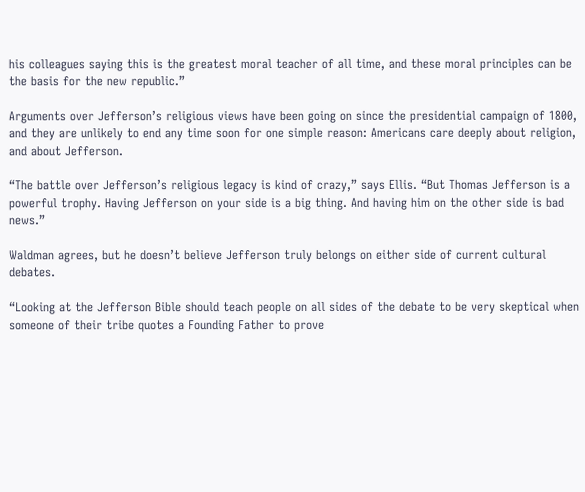his colleagues saying this is the greatest moral teacher of all time, and these moral principles can be the basis for the new republic.”

Arguments over Jefferson’s religious views have been going on since the presidential campaign of 1800, and they are unlikely to end any time soon for one simple reason: Americans care deeply about religion, and about Jefferson.

“The battle over Jefferson’s religious legacy is kind of crazy,” says Ellis. “But Thomas Jefferson is a powerful trophy. Having Jefferson on your side is a big thing. And having him on the other side is bad news.”

Waldman agrees, but he doesn’t believe Jefferson truly belongs on either side of current cultural debates.

“Looking at the Jefferson Bible should teach people on all sides of the debate to be very skeptical when someone of their tribe quotes a Founding Father to prove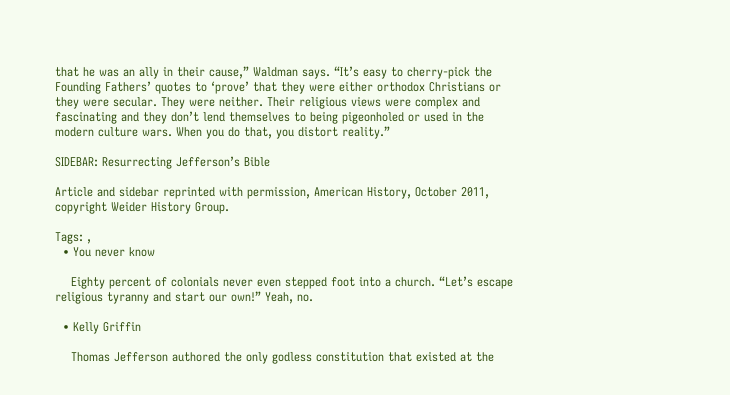that he was an ally in their cause,” Waldman says. “It’s easy to cherry-pick the Founding Fathers’ quotes to ‘prove’ that they were either orthodox Christians or they were secular. They were neither. Their religious views were complex and fascinating and they don’t lend themselves to being pigeonholed or used in the modern culture wars. When you do that, you distort reality.”

SIDEBAR: Resurrecting Jefferson’s Bible

Article and sidebar reprinted with permission, American History, October 2011, copyright Weider History Group.

Tags: ,
  • You never know

    Eighty percent of colonials never even stepped foot into a church. “Let’s escape religious tyranny and start our own!” Yeah, no.

  • Kelly Griffin

    Thomas Jefferson authored the only godless constitution that existed at the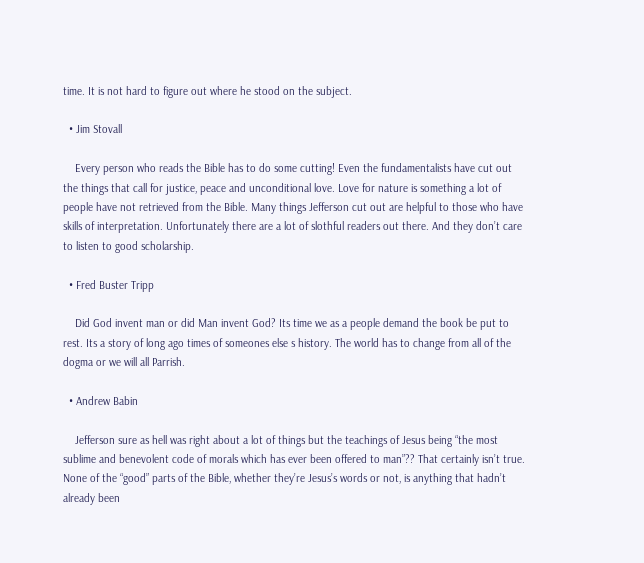time. It is not hard to figure out where he stood on the subject.

  • Jim Stovall

    Every person who reads the Bible has to do some cutting! Even the fundamentalists have cut out the things that call for justice, peace and unconditional love. Love for nature is something a lot of people have not retrieved from the Bible. Many things Jefferson cut out are helpful to those who have skills of interpretation. Unfortunately there are a lot of slothful readers out there. And they don’t care to listen to good scholarship.

  • Fred Buster Tripp

    Did God invent man or did Man invent God? Its time we as a people demand the book be put to rest. Its a story of long ago times of someones else s history. The world has to change from all of the dogma or we will all Parrish.

  • Andrew Babin

    Jefferson sure as hell was right about a lot of things but the teachings of Jesus being “the most sublime and benevolent code of morals which has ever been offered to man”?? That certainly isn’t true. None of the “good” parts of the Bible, whether they’re Jesus’s words or not, is anything that hadn’t already been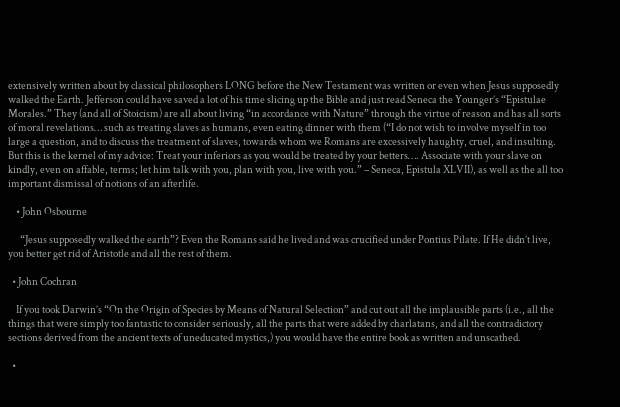extensively written about by classical philosophers LONG before the New Testament was written or even when Jesus supposedly walked the Earth. Jefferson could have saved a lot of his time slicing up the Bible and just read Seneca the Younger’s “Epistulae Morales.” They (and all of Stoicism) are all about living “in accordance with Nature” through the virtue of reason and has all sorts of moral revelations… such as treating slaves as humans, even eating dinner with them (“I do not wish to involve myself in too large a question, and to discuss the treatment of slaves, towards whom we Romans are excessively haughty, cruel, and insulting. But this is the kernel of my advice: Treat your inferiors as you would be treated by your betters…. Associate with your slave on kindly, even on affable, terms; let him talk with you, plan with you, live with you.” – Seneca, Epistula XLVII), as well as the all too important dismissal of notions of an afterlife.

    • John Osbourne

      “Jesus supposedly walked the earth”? Even the Romans said he lived and was crucified under Pontius Pilate. If He didn’t live, you better get rid of Aristotle and all the rest of them.

  • John Cochran

    If you took Darwin’s “On the Origin of Species by Means of Natural Selection” and cut out all the implausible parts (i.e., all the things that were simply too fantastic to consider seriously, all the parts that were added by charlatans, and all the contradictory sections derived from the ancient texts of uneducated mystics,) you would have the entire book as written and unscathed.

  •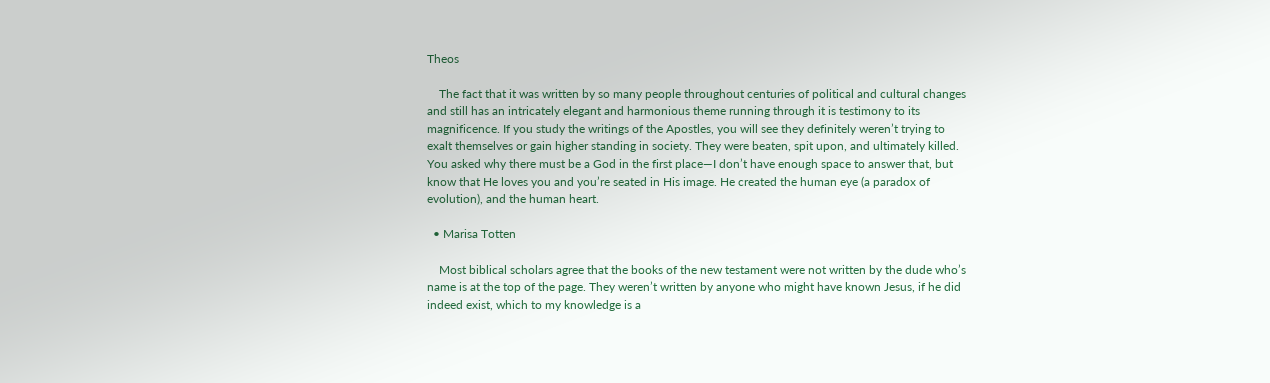Theos

    The fact that it was written by so many people throughout centuries of political and cultural changes and still has an intricately elegant and harmonious theme running through it is testimony to its magnificence. If you study the writings of the Apostles, you will see they definitely weren’t trying to exalt themselves or gain higher standing in society. They were beaten, spit upon, and ultimately killed. You asked why there must be a God in the first place—I don’t have enough space to answer that, but know that He loves you and you’re seated in His image. He created the human eye (a paradox of evolution), and the human heart.

  • Marisa Totten

    Most biblical scholars agree that the books of the new testament were not written by the dude who’s name is at the top of the page. They weren’t written by anyone who might have known Jesus, if he did indeed exist, which to my knowledge is a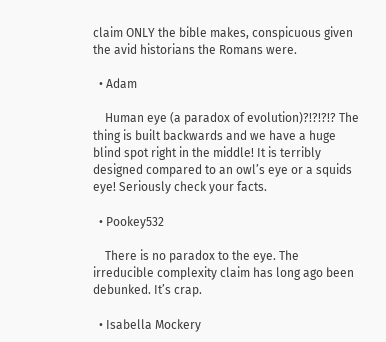claim ONLY the bible makes, conspicuous given the avid historians the Romans were.

  • Adam

    Human eye (a paradox of evolution)?!?!?!? The thing is built backwards and we have a huge blind spot right in the middle! It is terribly designed compared to an owl’s eye or a squids eye! Seriously check your facts.

  • Pookey532

    There is no paradox to the eye. The irreducible complexity claim has long ago been debunked. It’s crap.

  • Isabella Mockery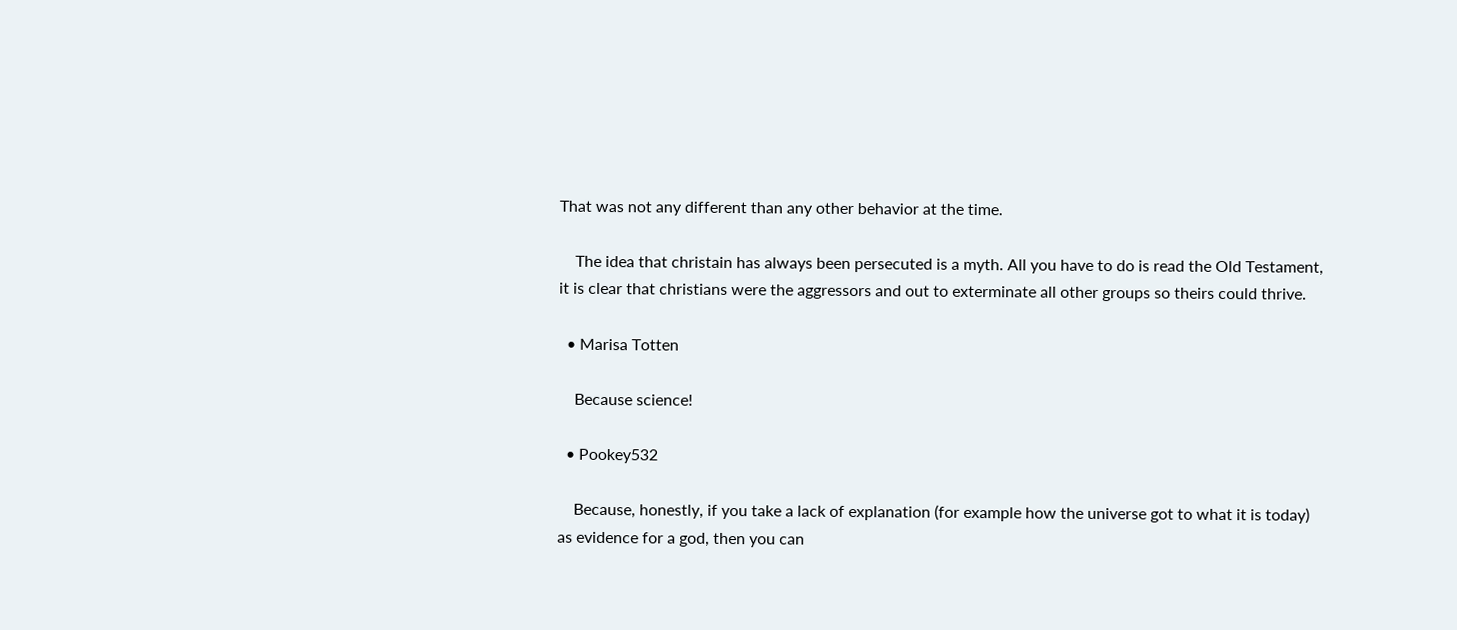That was not any different than any other behavior at the time.

    The idea that christain has always been persecuted is a myth. All you have to do is read the Old Testament, it is clear that christians were the aggressors and out to exterminate all other groups so theirs could thrive.

  • Marisa Totten

    Because science!

  • Pookey532

    Because, honestly, if you take a lack of explanation (for example how the universe got to what it is today) as evidence for a god, then you can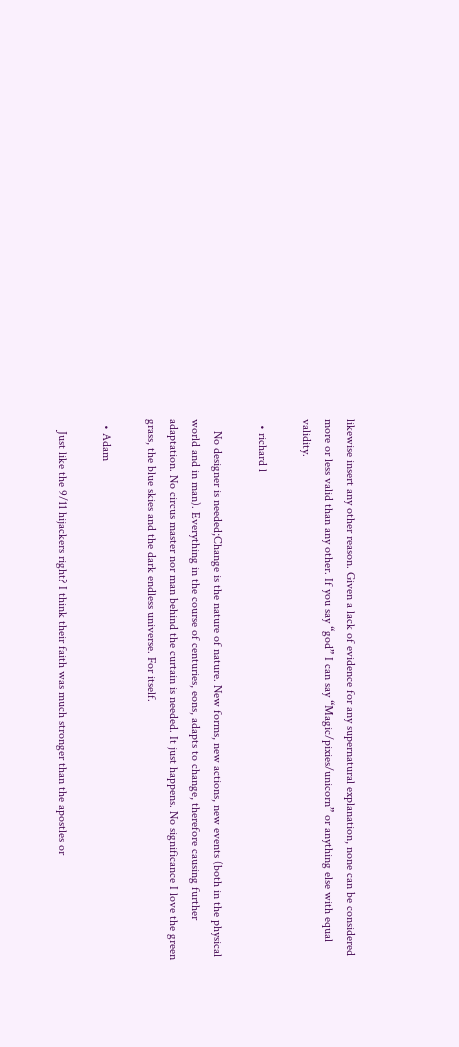likewise insert any other reason. Given a lack of evidence for any supernatural explanation, none can be considered more or less valid than any other. If you say “god” I can say “Magic/pixies/unicorn” or anything else with equal validity.

  • richard l

    No designer is needed;Change is the nature of nature. New forms, new actions, new events (both in the physical world and in man). Everything in the course of centuries, eons, adapts to change, therefore causing further adaptation. No circus master nor man behind the curtain is needed. It just happens. No significance I love the green grass, the blue skies and the dark endless universe. For itself.

  • Adam

    Just like the 9/11 hijackers right? I think their faith was much stronger than the apostles or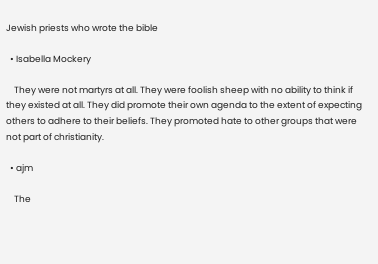Jewish priests who wrote the bible

  • Isabella Mockery

    They were not martyrs at all. They were foolish sheep with no ability to think if they existed at all. They did promote their own agenda to the extent of expecting others to adhere to their beliefs. They promoted hate to other groups that were not part of christianity.

  • ajm

    The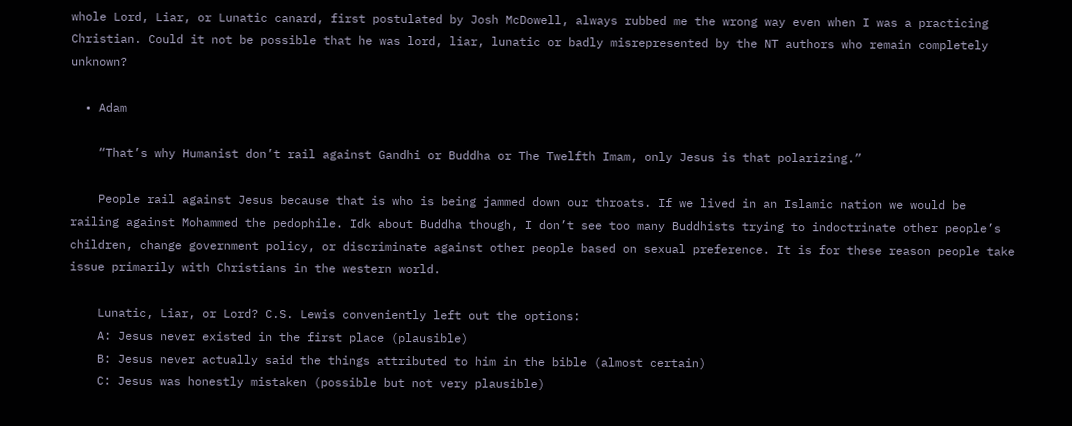whole Lord, Liar, or Lunatic canard, first postulated by Josh McDowell, always rubbed me the wrong way even when I was a practicing Christian. Could it not be possible that he was lord, liar, lunatic or badly misrepresented by the NT authors who remain completely unknown?

  • Adam

    “That’s why Humanist don’t rail against Gandhi or Buddha or The Twelfth Imam, only Jesus is that polarizing.”

    People rail against Jesus because that is who is being jammed down our throats. If we lived in an Islamic nation we would be railing against Mohammed the pedophile. Idk about Buddha though, I don’t see too many Buddhists trying to indoctrinate other people’s children, change government policy, or discriminate against other people based on sexual preference. It is for these reason people take issue primarily with Christians in the western world.

    Lunatic, Liar, or Lord? C.S. Lewis conveniently left out the options:
    A: Jesus never existed in the first place (plausible)
    B: Jesus never actually said the things attributed to him in the bible (almost certain)
    C: Jesus was honestly mistaken (possible but not very plausible)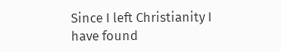Since I left Christianity I have found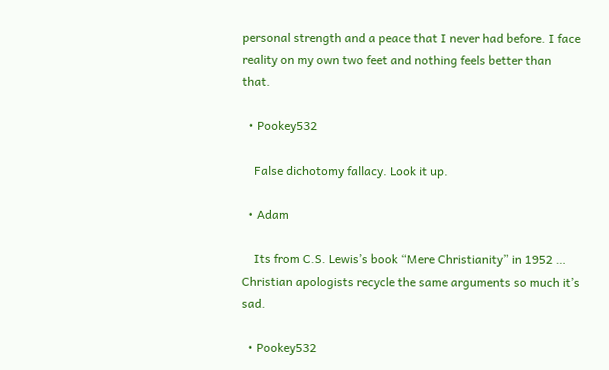personal strength and a peace that I never had before. I face reality on my own two feet and nothing feels better than that.

  • Pookey532

    False dichotomy fallacy. Look it up.

  • Adam

    Its from C.S. Lewis’s book “Mere Christianity” in 1952 … Christian apologists recycle the same arguments so much it’s sad.

  • Pookey532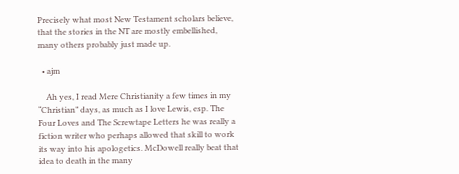Precisely what most New Testament scholars believe, that the stories in the NT are mostly embellished, many others probably just made up.

  • ajm

    Ah yes, I read Mere Christianity a few times in my “Christian” days, as much as I love Lewis, esp. The Four Loves and The Screwtape Letters he was really a fiction writer who perhaps allowed that skill to work its way into his apologetics. McDowell really beat that idea to death in the many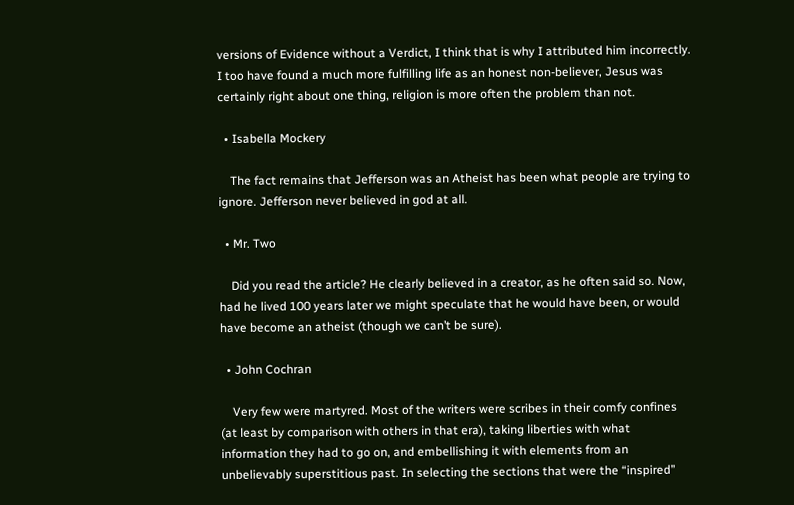versions of Evidence without a Verdict, I think that is why I attributed him incorrectly. I too have found a much more fulfilling life as an honest non-believer, Jesus was certainly right about one thing, religion is more often the problem than not.

  • Isabella Mockery

    The fact remains that Jefferson was an Atheist has been what people are trying to ignore. Jefferson never believed in god at all.

  • Mr. Two

    Did you read the article? He clearly believed in a creator, as he often said so. Now, had he lived 100 years later we might speculate that he would have been, or would have become an atheist (though we can’t be sure).

  • John Cochran

    Very few were martyred. Most of the writers were scribes in their comfy confines (at least by comparison with others in that era), taking liberties with what information they had to go on, and embellishing it with elements from an unbelievably superstitious past. In selecting the sections that were the “inspired”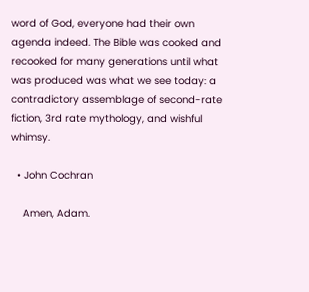word of God, everyone had their own agenda indeed. The Bible was cooked and recooked for many generations until what was produced was what we see today: a contradictory assemblage of second-rate fiction, 3rd rate mythology, and wishful whimsy.

  • John Cochran

    Amen, Adam.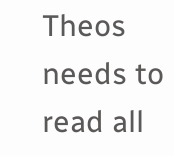Theos needs to read all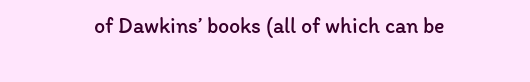of Dawkins’ books (all of which can be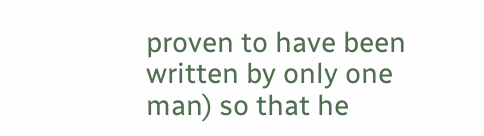proven to have been written by only one man) so that he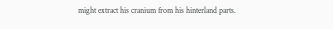might extract his cranium from his hinterland parts.